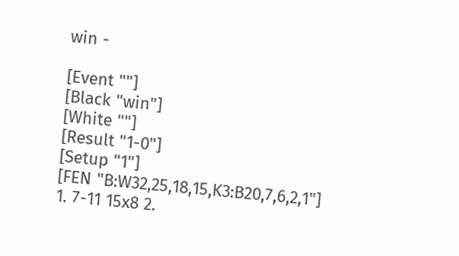win -

[Event ""]
[Black "win"]
[White ""]
[Result "1-0"]
[Setup "1"]
[FEN "B:W32,25,18,15,K3:B20,7,6,2,1"]
1. 7-11 15x8 2.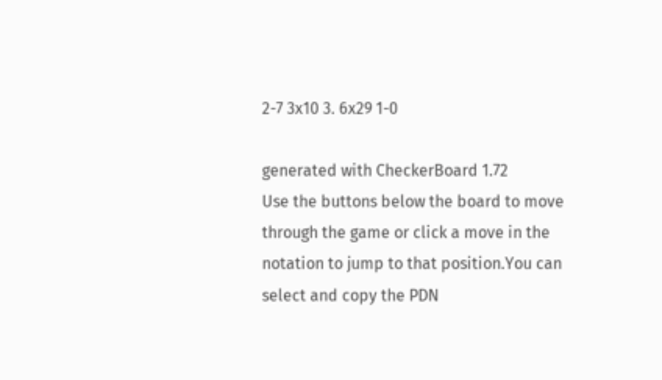2-7 3x10 3. 6x29 1-0

generated with CheckerBoard 1.72
Use the buttons below the board to move through the game or click a move in the notation to jump to that position.You can select and copy the PDN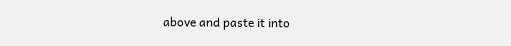above and paste it into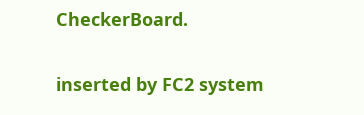CheckerBoard.

inserted by FC2 system